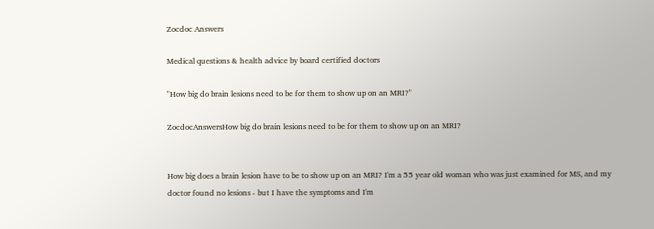Zocdoc Answers

Medical questions & health advice by board certified doctors

"How big do brain lesions need to be for them to show up on an MRI?"

ZocdocAnswersHow big do brain lesions need to be for them to show up on an MRI?


How big does a brain lesion have to be to show up on an MRI? I'm a 55 year old woman who was just examined for MS, and my doctor found no lesions - but I have the symptoms and I'm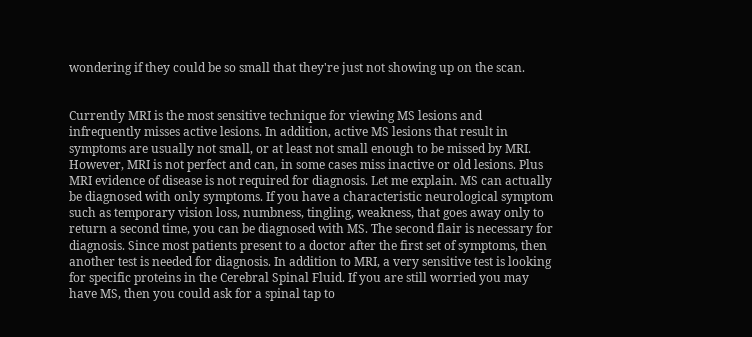wondering if they could be so small that they're just not showing up on the scan.


Currently MRI is the most sensitive technique for viewing MS lesions and infrequently misses active lesions. In addition, active MS lesions that result in symptoms are usually not small, or at least not small enough to be missed by MRI. However, MRI is not perfect and can, in some cases miss inactive or old lesions. Plus MRI evidence of disease is not required for diagnosis. Let me explain. MS can actually be diagnosed with only symptoms. If you have a characteristic neurological symptom such as temporary vision loss, numbness, tingling, weakness, that goes away only to return a second time, you can be diagnosed with MS. The second flair is necessary for diagnosis. Since most patients present to a doctor after the first set of symptoms, then another test is needed for diagnosis. In addition to MRI, a very sensitive test is looking for specific proteins in the Cerebral Spinal Fluid. If you are still worried you may have MS, then you could ask for a spinal tap to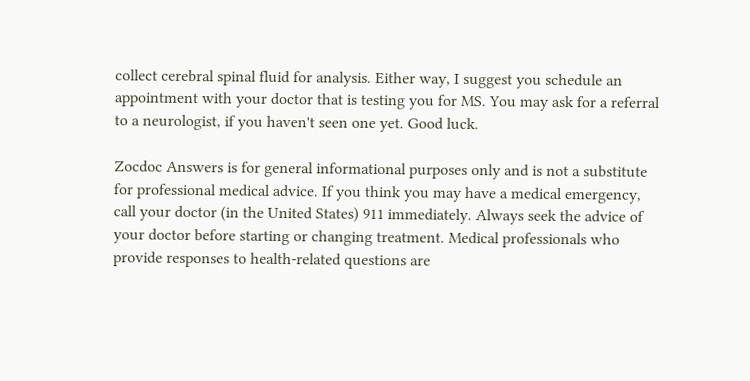collect cerebral spinal fluid for analysis. Either way, I suggest you schedule an appointment with your doctor that is testing you for MS. You may ask for a referral to a neurologist, if you haven't seen one yet. Good luck.

Zocdoc Answers is for general informational purposes only and is not a substitute for professional medical advice. If you think you may have a medical emergency, call your doctor (in the United States) 911 immediately. Always seek the advice of your doctor before starting or changing treatment. Medical professionals who provide responses to health-related questions are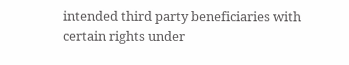intended third party beneficiaries with certain rights under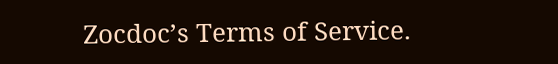Zocdoc’s Terms of Service.